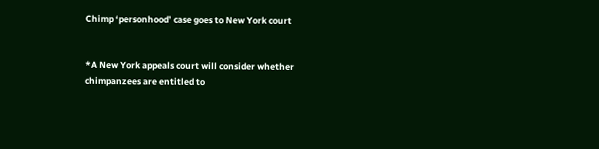Chimp ‘personhood’ case goes to New York court


*A New York appeals court will consider whether chimpanzees are entitled to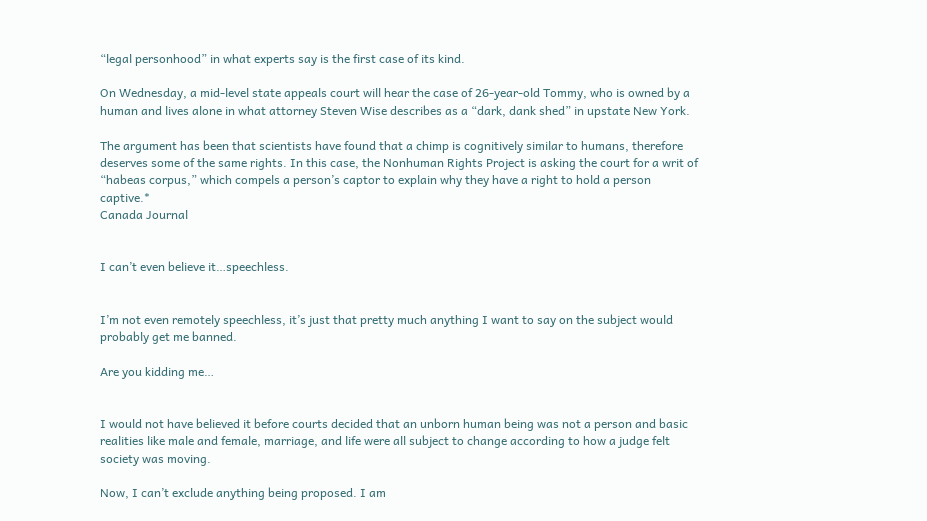“legal personhood” in what experts say is the first case of its kind.

On Wednesday, a mid-level state appeals court will hear the case of 26-year-old Tommy, who is owned by a human and lives alone in what attorney Steven Wise describes as a “dark, dank shed” in upstate New York.

The argument has been that scientists have found that a chimp is cognitively similar to humans, therefore deserves some of the same rights. In this case, the Nonhuman Rights Project is asking the court for a writ of “habeas corpus,” which compels a person’s captor to explain why they have a right to hold a person captive.*
Canada Journal


I can’t even believe it…speechless.


I’m not even remotely speechless, it’s just that pretty much anything I want to say on the subject would probably get me banned.

Are you kidding me…


I would not have believed it before courts decided that an unborn human being was not a person and basic realities like male and female, marriage, and life were all subject to change according to how a judge felt society was moving.

Now, I can’t exclude anything being proposed. I am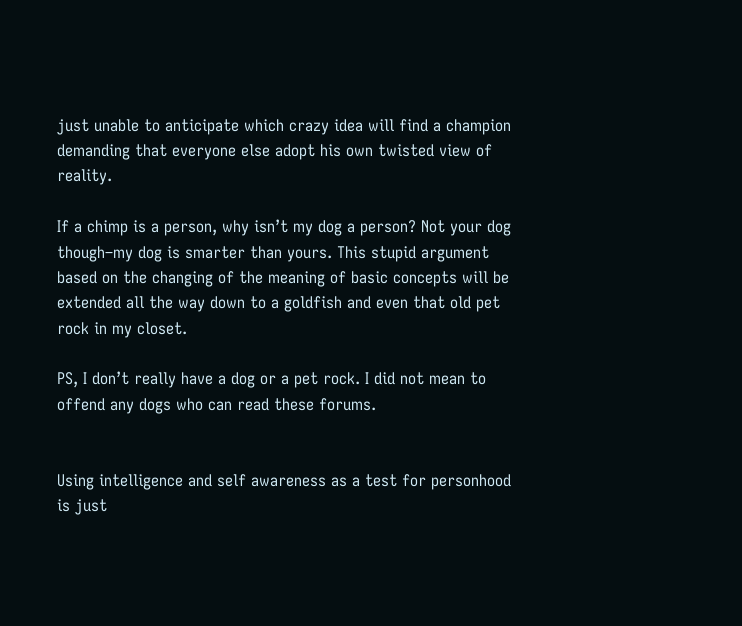just unable to anticipate which crazy idea will find a champion demanding that everyone else adopt his own twisted view of reality.

If a chimp is a person, why isn’t my dog a person? Not your dog though–my dog is smarter than yours. This stupid argument based on the changing of the meaning of basic concepts will be extended all the way down to a goldfish and even that old pet rock in my closet.

PS, I don’t really have a dog or a pet rock. I did not mean to offend any dogs who can read these forums.


Using intelligence and self awareness as a test for personhood is just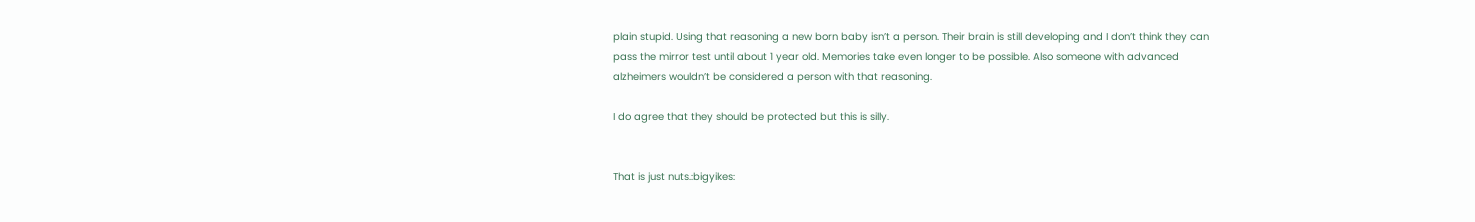plain stupid. Using that reasoning a new born baby isn’t a person. Their brain is still developing and I don’t think they can pass the mirror test until about 1 year old. Memories take even longer to be possible. Also someone with advanced alzheimers wouldn’t be considered a person with that reasoning.

I do agree that they should be protected but this is silly.


That is just nuts.:bigyikes: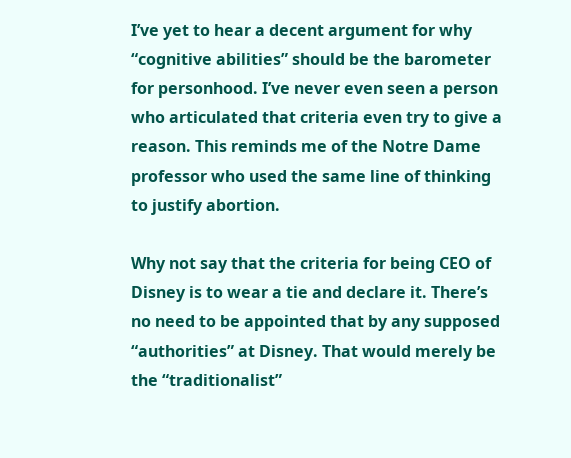I’ve yet to hear a decent argument for why “cognitive abilities” should be the barometer for personhood. I’ve never even seen a person who articulated that criteria even try to give a reason. This reminds me of the Notre Dame professor who used the same line of thinking to justify abortion.

Why not say that the criteria for being CEO of Disney is to wear a tie and declare it. There’s no need to be appointed that by any supposed “authorities” at Disney. That would merely be the “traditionalist”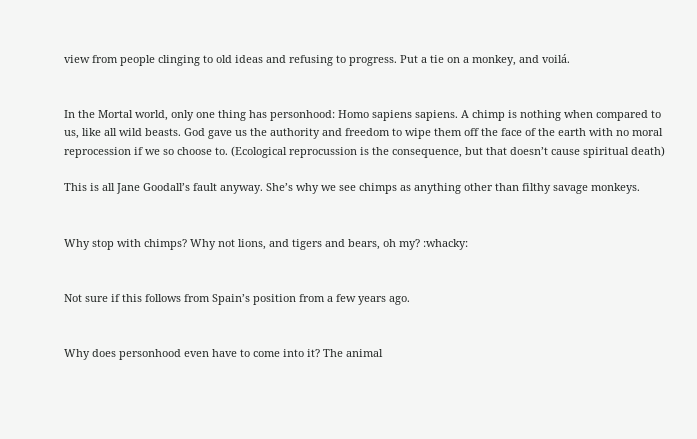view from people clinging to old ideas and refusing to progress. Put a tie on a monkey, and voilá.


In the Mortal world, only one thing has personhood: Homo sapiens sapiens. A chimp is nothing when compared to us, like all wild beasts. God gave us the authority and freedom to wipe them off the face of the earth with no moral reprocession if we so choose to. (Ecological reprocussion is the consequence, but that doesn’t cause spiritual death)

This is all Jane Goodall’s fault anyway. She’s why we see chimps as anything other than filthy savage monkeys.


Why stop with chimps? Why not lions, and tigers and bears, oh my? :whacky:


Not sure if this follows from Spain’s position from a few years ago.


Why does personhood even have to come into it? The animal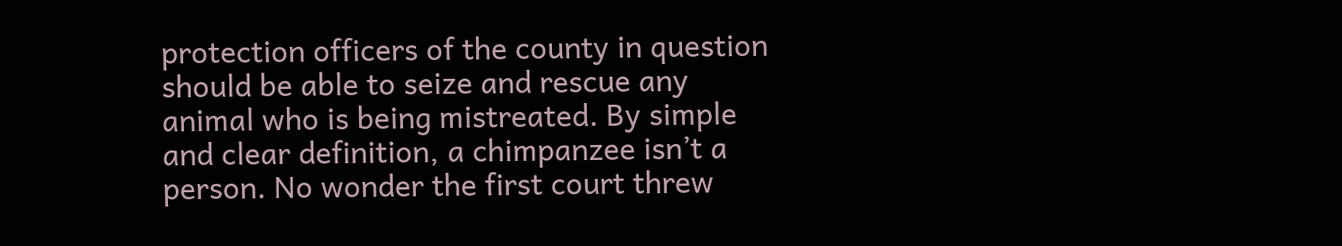protection officers of the county in question should be able to seize and rescue any animal who is being mistreated. By simple and clear definition, a chimpanzee isn’t a person. No wonder the first court threw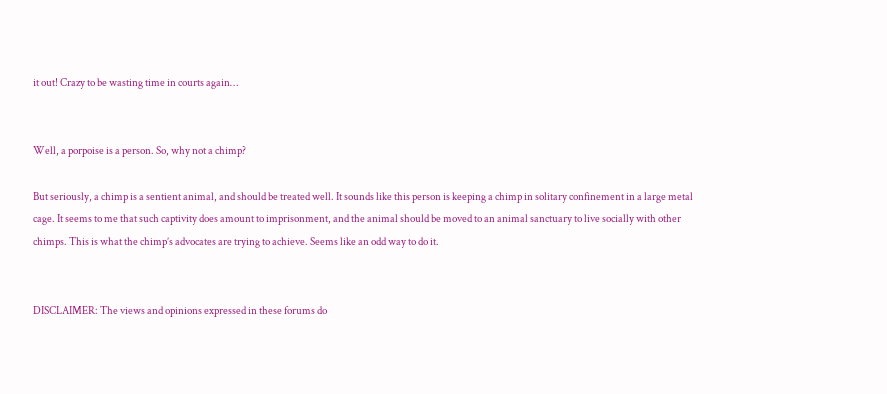it out! Crazy to be wasting time in courts again…


Well, a porpoise is a person. So, why not a chimp?

But seriously, a chimp is a sentient animal, and should be treated well. It sounds like this person is keeping a chimp in solitary confinement in a large metal cage. It seems to me that such captivity does amount to imprisonment, and the animal should be moved to an animal sanctuary to live socially with other chimps. This is what the chimp’s advocates are trying to achieve. Seems like an odd way to do it.


DISCLAIMER: The views and opinions expressed in these forums do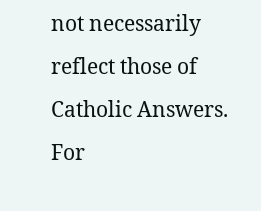not necessarily reflect those of Catholic Answers. For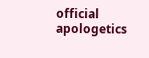official apologetics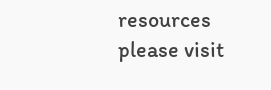resources please visit